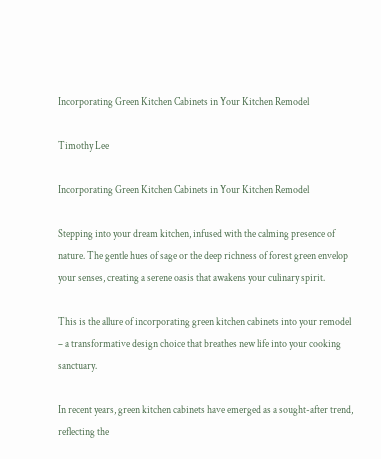Incorporating Green Kitchen Cabinets in Your Kitchen Remodel

Timothy Lee

Incorporating Green Kitchen Cabinets in Your Kitchen Remodel

Stepping into your dream kitchen, infused with the calming presence of nature. The gentle hues of sage or the deep richness of forest green envelop your senses, creating a serene oasis that awakens your culinary spirit.

This is the allure of incorporating green kitchen cabinets into your remodel – a transformative design choice that breathes new life into your cooking sanctuary.

In recent years, green kitchen cabinets have emerged as a sought-after trend, reflecting the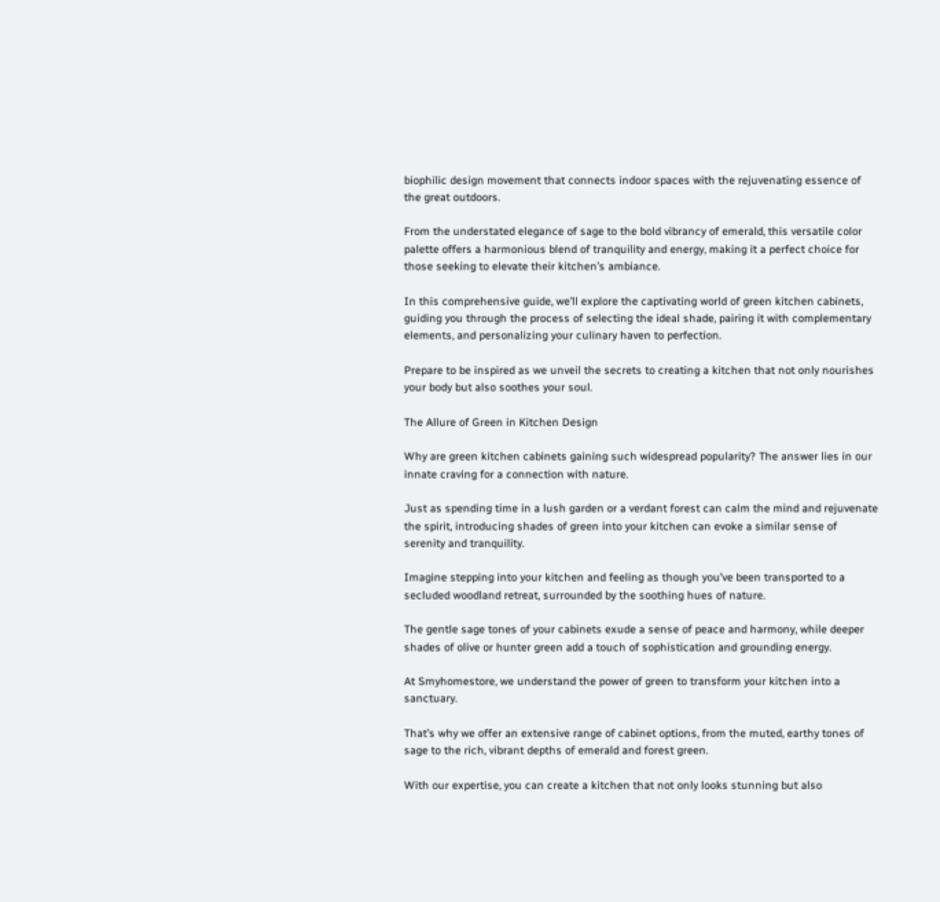biophilic design movement that connects indoor spaces with the rejuvenating essence of the great outdoors.

From the understated elegance of sage to the bold vibrancy of emerald, this versatile color palette offers a harmonious blend of tranquility and energy, making it a perfect choice for those seeking to elevate their kitchen’s ambiance.

In this comprehensive guide, we’ll explore the captivating world of green kitchen cabinets, guiding you through the process of selecting the ideal shade, pairing it with complementary elements, and personalizing your culinary haven to perfection.

Prepare to be inspired as we unveil the secrets to creating a kitchen that not only nourishes your body but also soothes your soul.

The Allure of Green in Kitchen Design

Why are green kitchen cabinets gaining such widespread popularity? The answer lies in our innate craving for a connection with nature.

Just as spending time in a lush garden or a verdant forest can calm the mind and rejuvenate the spirit, introducing shades of green into your kitchen can evoke a similar sense of serenity and tranquility.

Imagine stepping into your kitchen and feeling as though you’ve been transported to a secluded woodland retreat, surrounded by the soothing hues of nature.

The gentle sage tones of your cabinets exude a sense of peace and harmony, while deeper shades of olive or hunter green add a touch of sophistication and grounding energy.

At Smyhomestore, we understand the power of green to transform your kitchen into a sanctuary.

That’s why we offer an extensive range of cabinet options, from the muted, earthy tones of sage to the rich, vibrant depths of emerald and forest green.

With our expertise, you can create a kitchen that not only looks stunning but also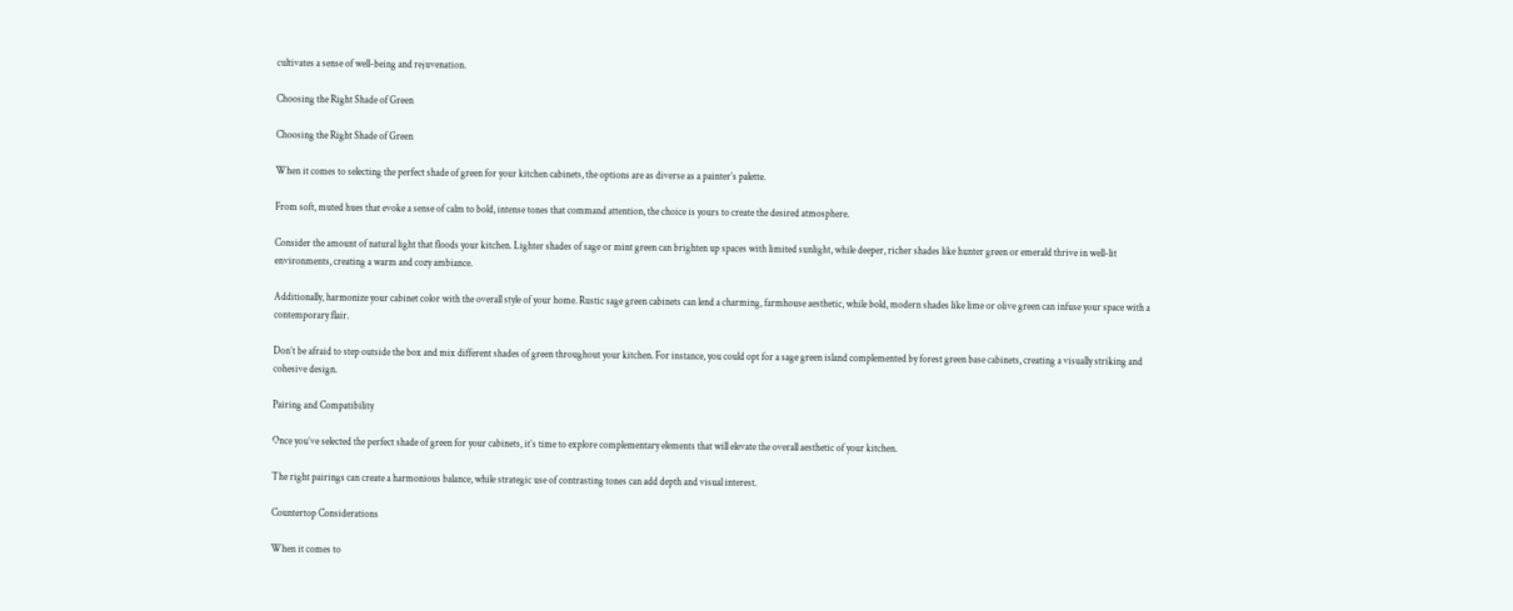cultivates a sense of well-being and rejuvenation.

Choosing the Right Shade of Green

Choosing the Right Shade of Green

When it comes to selecting the perfect shade of green for your kitchen cabinets, the options are as diverse as a painter’s palette.

From soft, muted hues that evoke a sense of calm to bold, intense tones that command attention, the choice is yours to create the desired atmosphere.

Consider the amount of natural light that floods your kitchen. Lighter shades of sage or mint green can brighten up spaces with limited sunlight, while deeper, richer shades like hunter green or emerald thrive in well-lit environments, creating a warm and cozy ambiance.

Additionally, harmonize your cabinet color with the overall style of your home. Rustic sage green cabinets can lend a charming, farmhouse aesthetic, while bold, modern shades like lime or olive green can infuse your space with a contemporary flair.

Don’t be afraid to step outside the box and mix different shades of green throughout your kitchen. For instance, you could opt for a sage green island complemented by forest green base cabinets, creating a visually striking and cohesive design.

Pairing and Compatibility

Once you’ve selected the perfect shade of green for your cabinets, it’s time to explore complementary elements that will elevate the overall aesthetic of your kitchen.

The right pairings can create a harmonious balance, while strategic use of contrasting tones can add depth and visual interest.

Countertop Considerations

When it comes to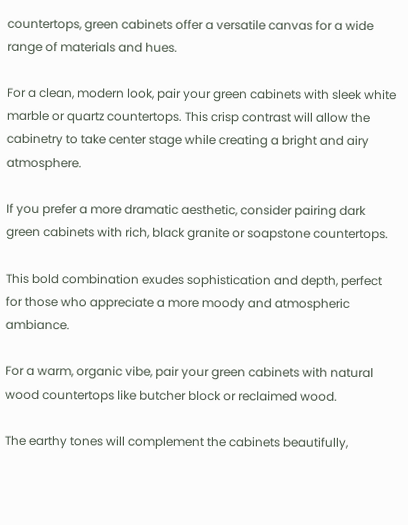countertops, green cabinets offer a versatile canvas for a wide range of materials and hues.

For a clean, modern look, pair your green cabinets with sleek white marble or quartz countertops. This crisp contrast will allow the cabinetry to take center stage while creating a bright and airy atmosphere.

If you prefer a more dramatic aesthetic, consider pairing dark green cabinets with rich, black granite or soapstone countertops.

This bold combination exudes sophistication and depth, perfect for those who appreciate a more moody and atmospheric ambiance.

For a warm, organic vibe, pair your green cabinets with natural wood countertops like butcher block or reclaimed wood.

The earthy tones will complement the cabinets beautifully,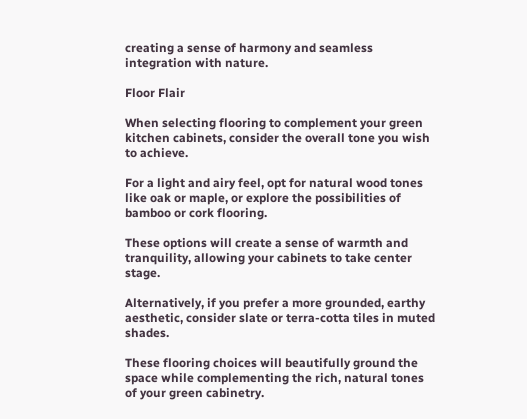creating a sense of harmony and seamless integration with nature.

Floor Flair

When selecting flooring to complement your green kitchen cabinets, consider the overall tone you wish to achieve.

For a light and airy feel, opt for natural wood tones like oak or maple, or explore the possibilities of bamboo or cork flooring.

These options will create a sense of warmth and tranquility, allowing your cabinets to take center stage.

Alternatively, if you prefer a more grounded, earthy aesthetic, consider slate or terra-cotta tiles in muted shades.

These flooring choices will beautifully ground the space while complementing the rich, natural tones of your green cabinetry.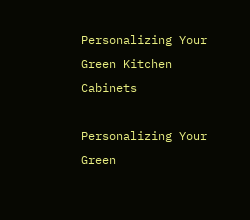Personalizing Your Green Kitchen Cabinets

Personalizing Your Green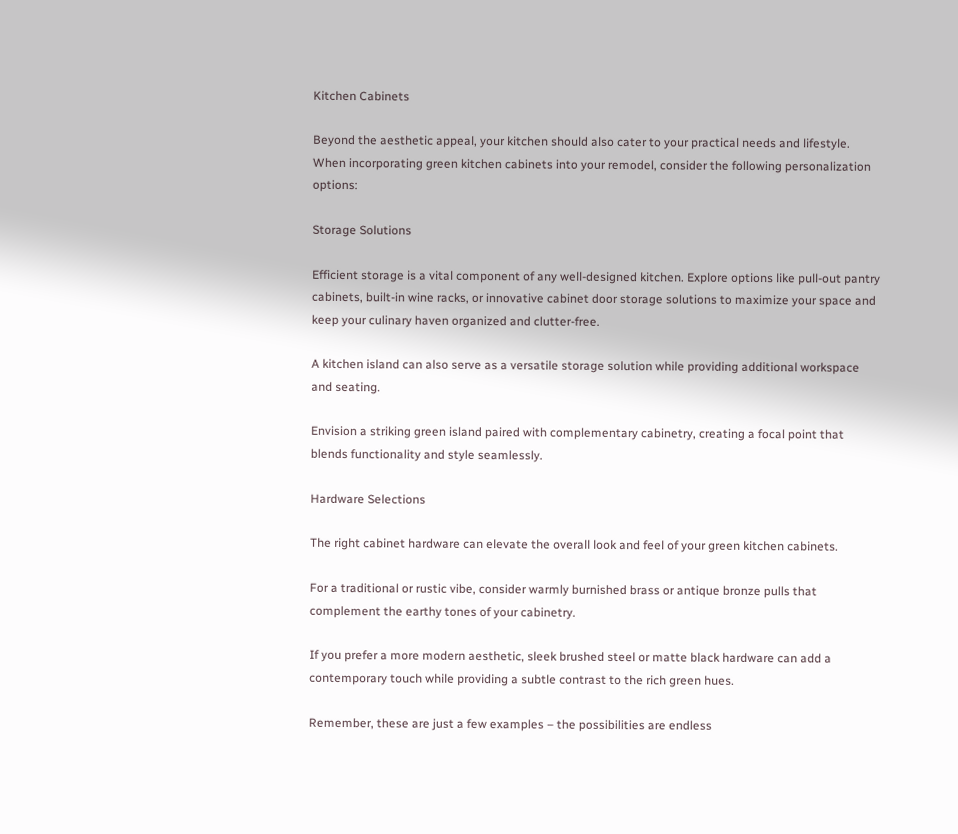Kitchen Cabinets

Beyond the aesthetic appeal, your kitchen should also cater to your practical needs and lifestyle. When incorporating green kitchen cabinets into your remodel, consider the following personalization options:

Storage Solutions

Efficient storage is a vital component of any well-designed kitchen. Explore options like pull-out pantry cabinets, built-in wine racks, or innovative cabinet door storage solutions to maximize your space and keep your culinary haven organized and clutter-free.

A kitchen island can also serve as a versatile storage solution while providing additional workspace and seating.

Envision a striking green island paired with complementary cabinetry, creating a focal point that blends functionality and style seamlessly.

Hardware Selections

The right cabinet hardware can elevate the overall look and feel of your green kitchen cabinets.

For a traditional or rustic vibe, consider warmly burnished brass or antique bronze pulls that complement the earthy tones of your cabinetry.

If you prefer a more modern aesthetic, sleek brushed steel or matte black hardware can add a contemporary touch while providing a subtle contrast to the rich green hues.

Remember, these are just a few examples – the possibilities are endless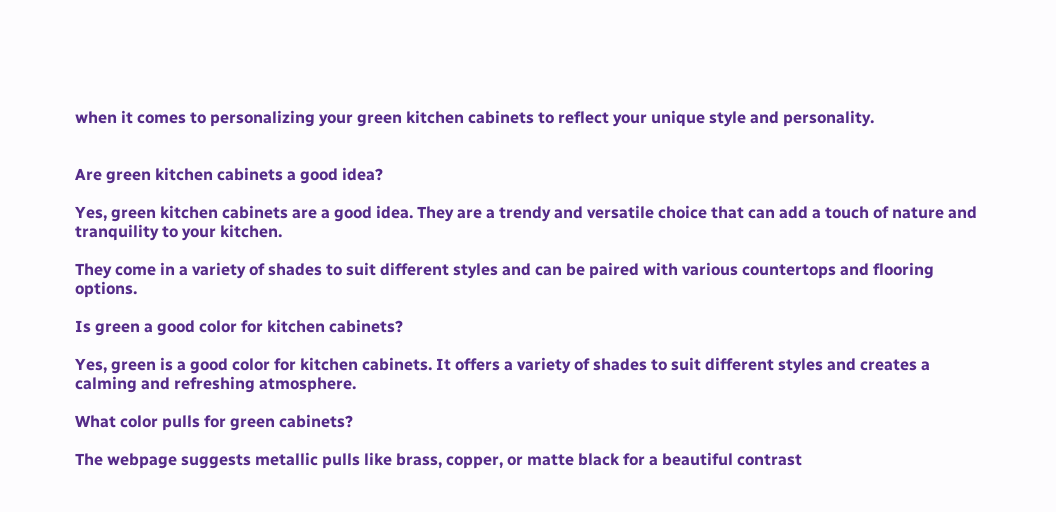when it comes to personalizing your green kitchen cabinets to reflect your unique style and personality.


Are green kitchen cabinets a good idea?

Yes, green kitchen cabinets are a good idea. They are a trendy and versatile choice that can add a touch of nature and tranquility to your kitchen.

They come in a variety of shades to suit different styles and can be paired with various countertops and flooring options.

Is green a good color for kitchen cabinets?

Yes, green is a good color for kitchen cabinets. It offers a variety of shades to suit different styles and creates a calming and refreshing atmosphere.

What color pulls for green cabinets?

The webpage suggests metallic pulls like brass, copper, or matte black for a beautiful contrast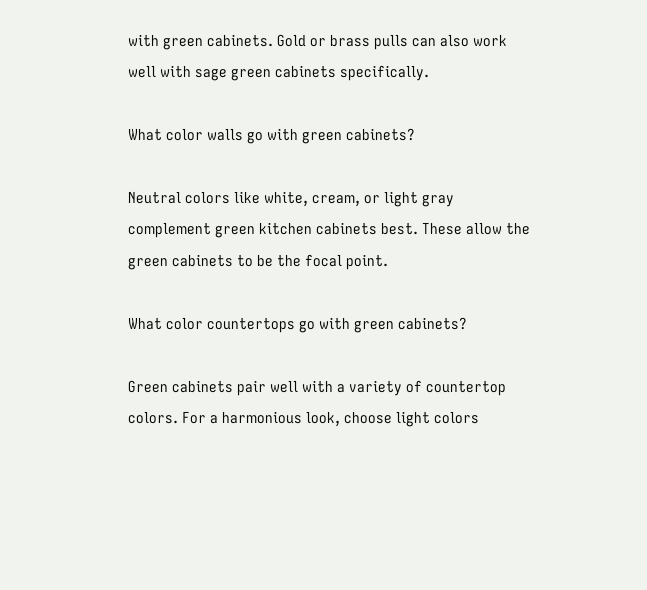with green cabinets. Gold or brass pulls can also work well with sage green cabinets specifically.

What color walls go with green cabinets?

Neutral colors like white, cream, or light gray complement green kitchen cabinets best. These allow the green cabinets to be the focal point.

What color countertops go with green cabinets?

Green cabinets pair well with a variety of countertop colors. For a harmonious look, choose light colors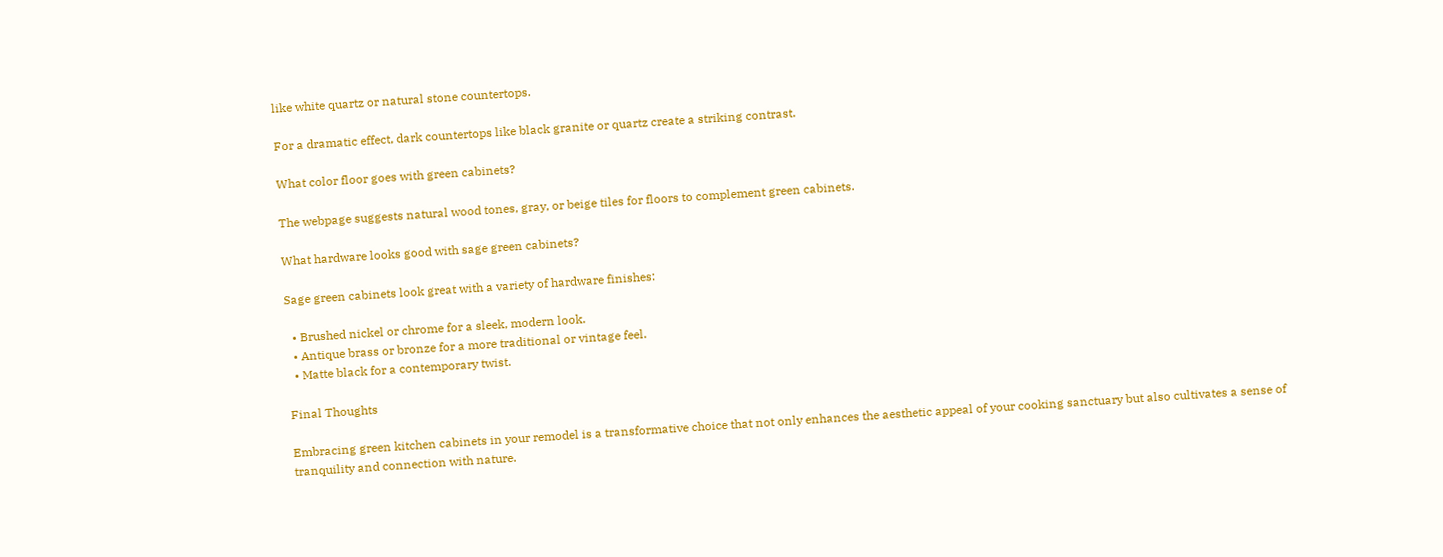like white quartz or natural stone countertops.

For a dramatic effect, dark countertops like black granite or quartz create a striking contrast.

What color floor goes with green cabinets?

The webpage suggests natural wood tones, gray, or beige tiles for floors to complement green cabinets.

What hardware looks good with sage green cabinets?

Sage green cabinets look great with a variety of hardware finishes:

  • Brushed nickel or chrome for a sleek, modern look.
  • Antique brass or bronze for a more traditional or vintage feel.
  • Matte black for a contemporary twist.

Final Thoughts

Embracing green kitchen cabinets in your remodel is a transformative choice that not only enhances the aesthetic appeal of your cooking sanctuary but also cultivates a sense of tranquility and connection with nature.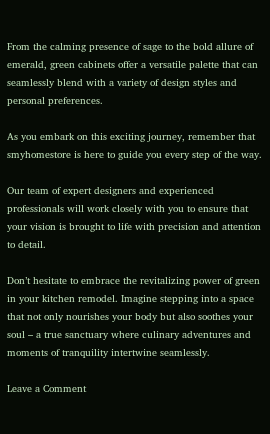From the calming presence of sage to the bold allure of emerald, green cabinets offer a versatile palette that can seamlessly blend with a variety of design styles and personal preferences.

As you embark on this exciting journey, remember that smyhomestore is here to guide you every step of the way.

Our team of expert designers and experienced professionals will work closely with you to ensure that your vision is brought to life with precision and attention to detail.

Don’t hesitate to embrace the revitalizing power of green in your kitchen remodel. Imagine stepping into a space that not only nourishes your body but also soothes your soul – a true sanctuary where culinary adventures and moments of tranquility intertwine seamlessly.

Leave a Comment